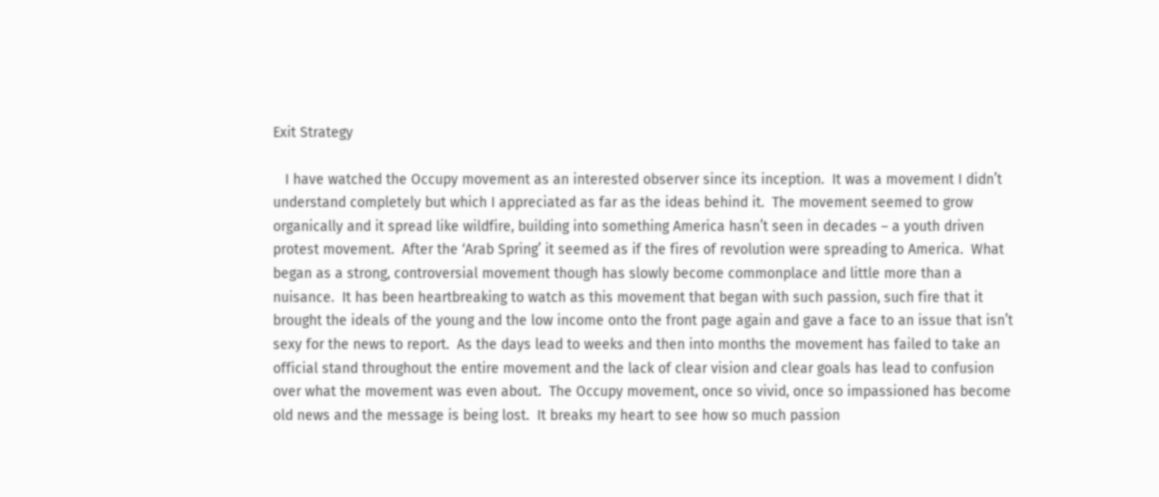Exit Strategy

   I have watched the Occupy movement as an interested observer since its inception.  It was a movement I didn’t understand completely but which I appreciated as far as the ideas behind it.  The movement seemed to grow organically and it spread like wildfire, building into something America hasn’t seen in decades – a youth driven protest movement.  After the ‘Arab Spring’ it seemed as if the fires of revolution were spreading to America.  What began as a strong, controversial movement though has slowly become commonplace and little more than a nuisance.  It has been heartbreaking to watch as this movement that began with such passion, such fire that it brought the ideals of the young and the low income onto the front page again and gave a face to an issue that isn’t sexy for the news to report.  As the days lead to weeks and then into months the movement has failed to take an official stand throughout the entire movement and the lack of clear vision and clear goals has lead to confusion over what the movement was even about.  The Occupy movement, once so vivid, once so impassioned has become old news and the message is being lost.  It breaks my heart to see how so much passion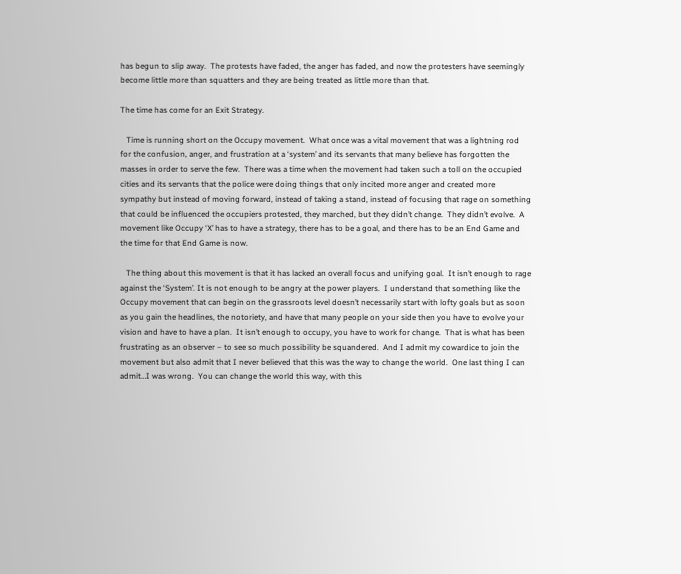has begun to slip away.  The protests have faded, the anger has faded, and now the protesters have seemingly become little more than squatters and they are being treated as little more than that.

The time has come for an Exit Strategy.

   Time is running short on the Occupy movement.  What once was a vital movement that was a lightning rod for the confusion, anger, and frustration at a ‘system’ and its servants that many believe has forgotten the masses in order to serve the few.  There was a time when the movement had taken such a toll on the occupied cities and its servants that the police were doing things that only incited more anger and created more sympathy but instead of moving forward, instead of taking a stand, instead of focusing that rage on something that could be influenced the occupiers protested, they marched, but they didn’t change.  They didn’t evolve.  A movement like Occupy ‘X’ has to have a strategy, there has to be a goal, and there has to be an End Game and the time for that End Game is now.

   The thing about this movement is that it has lacked an overall focus and unifying goal.  It isn’t enough to rage against the ‘System’. It is not enough to be angry at the power players.  I understand that something like the Occupy movement that can begin on the grassroots level doesn’t necessarily start with lofty goals but as soon as you gain the headlines, the notoriety, and have that many people on your side then you have to evolve your vision and have to have a plan.  It isn’t enough to occupy, you have to work for change.  That is what has been frustrating as an observer – to see so much possibility be squandered.  And I admit my cowardice to join the movement but also admit that I never believed that this was the way to change the world.  One last thing I can admit…I was wrong.  You can change the world this way, with this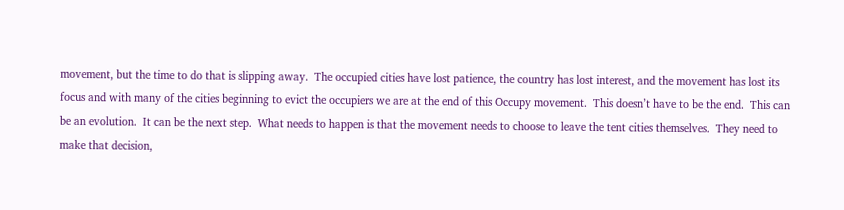movement, but the time to do that is slipping away.  The occupied cities have lost patience, the country has lost interest, and the movement has lost its focus and with many of the cities beginning to evict the occupiers we are at the end of this Occupy movement.  This doesn’t have to be the end.  This can be an evolution.  It can be the next step.  What needs to happen is that the movement needs to choose to leave the tent cities themselves.  They need to make that decision,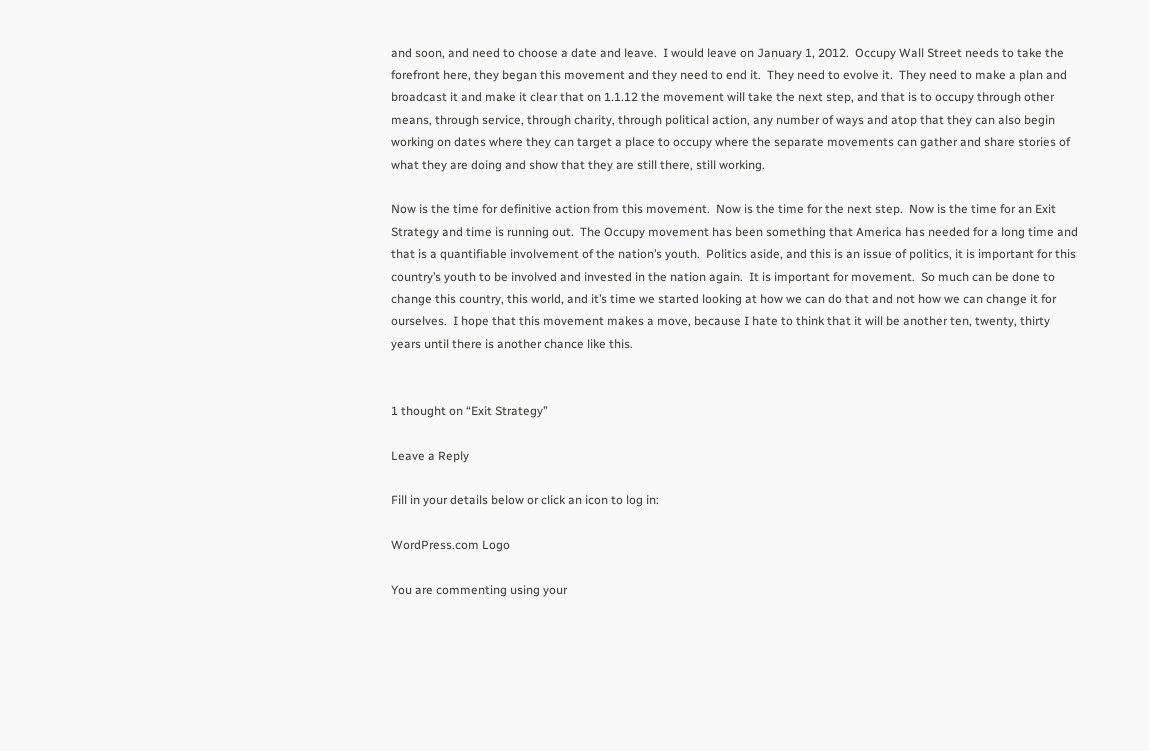and soon, and need to choose a date and leave.  I would leave on January 1, 2012.  Occupy Wall Street needs to take the forefront here, they began this movement and they need to end it.  They need to evolve it.  They need to make a plan and broadcast it and make it clear that on 1.1.12 the movement will take the next step, and that is to occupy through other means, through service, through charity, through political action, any number of ways and atop that they can also begin working on dates where they can target a place to occupy where the separate movements can gather and share stories of what they are doing and show that they are still there, still working.

Now is the time for definitive action from this movement.  Now is the time for the next step.  Now is the time for an Exit Strategy and time is running out.  The Occupy movement has been something that America has needed for a long time and that is a quantifiable involvement of the nation’s youth.  Politics aside, and this is an issue of politics, it is important for this country’s youth to be involved and invested in the nation again.  It is important for movement.  So much can be done to change this country, this world, and it’s time we started looking at how we can do that and not how we can change it for ourselves.  I hope that this movement makes a move, because I hate to think that it will be another ten, twenty, thirty years until there is another chance like this.


1 thought on “Exit Strategy”

Leave a Reply

Fill in your details below or click an icon to log in:

WordPress.com Logo

You are commenting using your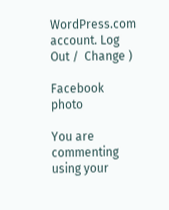WordPress.com account. Log Out /  Change )

Facebook photo

You are commenting using your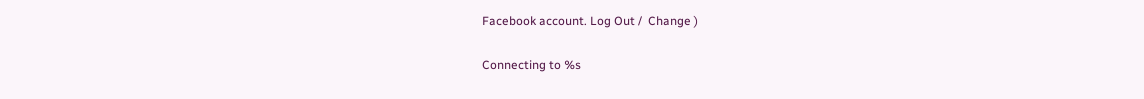Facebook account. Log Out /  Change )

Connecting to %s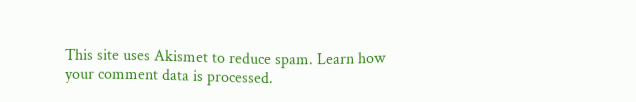This site uses Akismet to reduce spam. Learn how your comment data is processed.